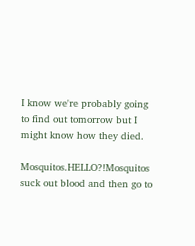I know we're probably going to find out tomorrow but I might know how they died.

Mosquitos.HELLO?!Mosquitos suck out blood and then go to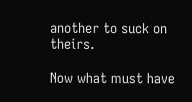another to suck on theirs.

Now what must have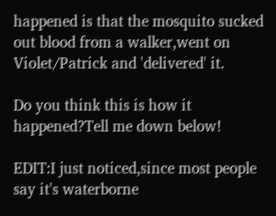happened is that the mosquito sucked out blood from a walker,went on Violet/Patrick and 'delivered' it.

Do you think this is how it happened?Tell me down below!

EDIT:I just noticed,since most people say it's waterborne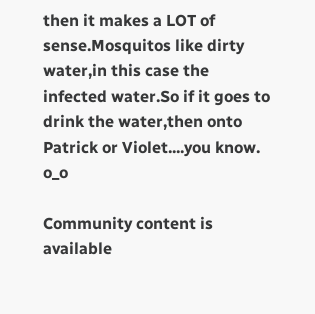then it makes a LOT of sense.Mosquitos like dirty water,in this case the infected water.So if it goes to drink the water,then onto Patrick or Violet....you know. o_o

Community content is available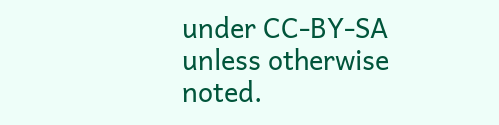under CC-BY-SA unless otherwise noted.